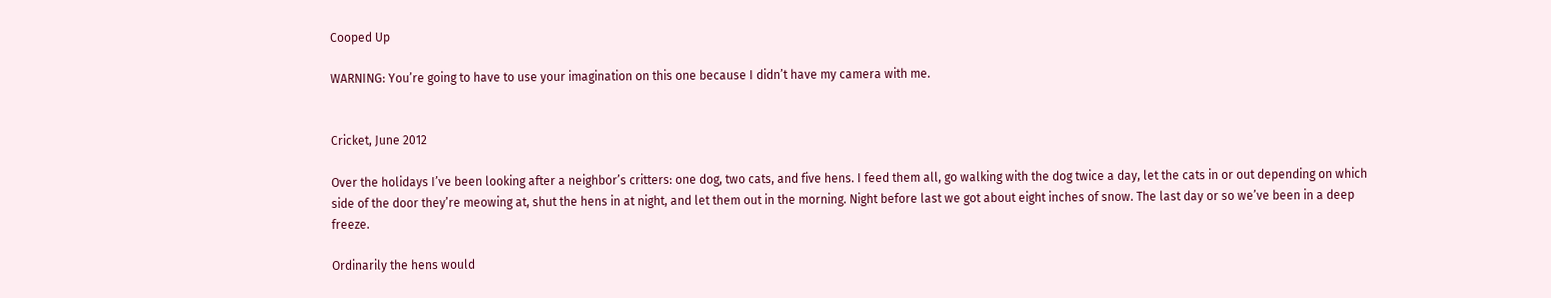Cooped Up

WARNING: You’re going to have to use your imagination on this one because I didn’t have my camera with me.


Cricket, June 2012

Over the holidays I’ve been looking after a neighbor’s critters: one dog, two cats, and five hens. I feed them all, go walking with the dog twice a day, let the cats in or out depending on which side of the door they’re meowing at, shut the hens in at night, and let them out in the morning. Night before last we got about eight inches of snow. The last day or so we’ve been in a deep freeze.

Ordinarily the hens would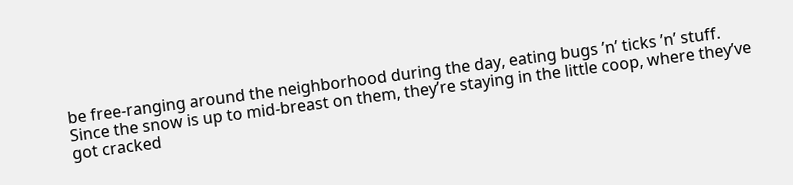be free-ranging around the neighborhood during the day, eating bugs ’n’ ticks ’n’ stuff. Since the snow is up to mid-breast on them, they’re staying in the little coop, where they’ve got cracked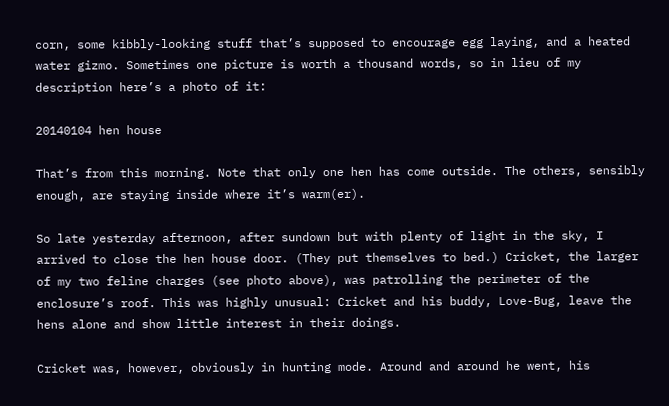corn, some kibbly-looking stuff that’s supposed to encourage egg laying, and a heated water gizmo. Sometimes one picture is worth a thousand words, so in lieu of my description here’s a photo of it:

20140104 hen house

That’s from this morning. Note that only one hen has come outside. The others, sensibly enough, are staying inside where it’s warm(er).

So late yesterday afternoon, after sundown but with plenty of light in the sky, I arrived to close the hen house door. (They put themselves to bed.) Cricket, the larger of my two feline charges (see photo above), was patrolling the perimeter of the enclosure’s roof. This was highly unusual: Cricket and his buddy, Love-Bug, leave the hens alone and show little interest in their doings.

Cricket was, however, obviously in hunting mode. Around and around he went, his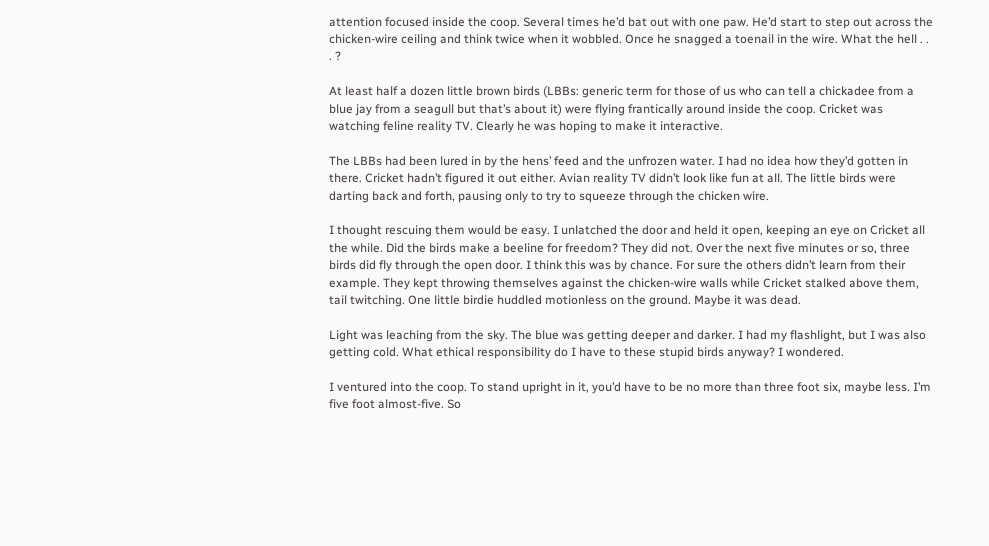attention focused inside the coop. Several times he’d bat out with one paw. He’d start to step out across the chicken-wire ceiling and think twice when it wobbled. Once he snagged a toenail in the wire. What the hell . . . ?

At least half a dozen little brown birds (LBBs: generic term for those of us who can tell a chickadee from a blue jay from a seagull but that’s about it) were flying frantically around inside the coop. Cricket was watching feline reality TV. Clearly he was hoping to make it interactive.

The LBBs had been lured in by the hens’ feed and the unfrozen water. I had no idea how they’d gotten in there. Cricket hadn’t figured it out either. Avian reality TV didn’t look like fun at all. The little birds were darting back and forth, pausing only to try to squeeze through the chicken wire.

I thought rescuing them would be easy. I unlatched the door and held it open, keeping an eye on Cricket all the while. Did the birds make a beeline for freedom? They did not. Over the next five minutes or so, three birds did fly through the open door. I think this was by chance. For sure the others didn’t learn from their example. They kept throwing themselves against the chicken-wire walls while Cricket stalked above them, tail twitching. One little birdie huddled motionless on the ground. Maybe it was dead.

Light was leaching from the sky. The blue was getting deeper and darker. I had my flashlight, but I was also getting cold. What ethical responsibility do I have to these stupid birds anyway? I wondered.

I ventured into the coop. To stand upright in it, you’d have to be no more than three foot six, maybe less. I’m five foot almost-five. So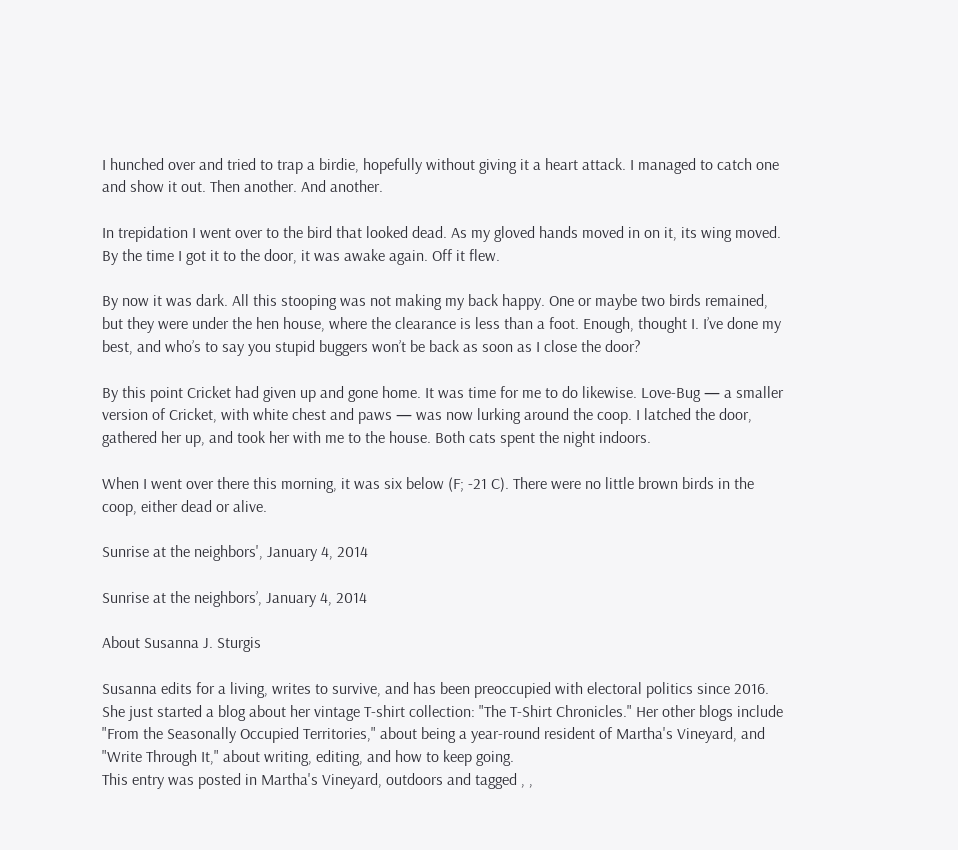I hunched over and tried to trap a birdie, hopefully without giving it a heart attack. I managed to catch one and show it out. Then another. And another.

In trepidation I went over to the bird that looked dead. As my gloved hands moved in on it, its wing moved. By the time I got it to the door, it was awake again. Off it flew.

By now it was dark. All this stooping was not making my back happy. One or maybe two birds remained, but they were under the hen house, where the clearance is less than a foot. Enough, thought I. I’ve done my best, and who’s to say you stupid buggers won’t be back as soon as I close the door?

By this point Cricket had given up and gone home. It was time for me to do likewise. Love-Bug — a smaller version of Cricket, with white chest and paws — was now lurking around the coop. I latched the door, gathered her up, and took her with me to the house. Both cats spent the night indoors.

When I went over there this morning, it was six below (F; -21 C). There were no little brown birds in the coop, either dead or alive.

Sunrise at the neighbors', January 4, 2014

Sunrise at the neighbors’, January 4, 2014

About Susanna J. Sturgis

Susanna edits for a living, writes to survive, and has been preoccupied with electoral politics since 2016. She just started a blog about her vintage T-shirt collection: "The T-Shirt Chronicles." Her other blogs include "From the Seasonally Occupied Territories," about being a year-round resident of Martha's Vineyard, and "Write Through It," about writing, editing, and how to keep going.
This entry was posted in Martha's Vineyard, outdoors and tagged , ,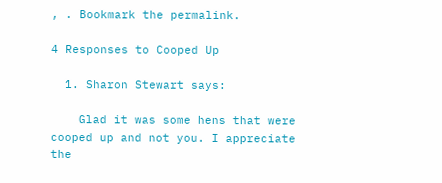, . Bookmark the permalink.

4 Responses to Cooped Up

  1. Sharon Stewart says:

    Glad it was some hens that were cooped up and not you. I appreciate the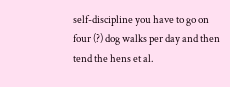self-discipline you have to go on four (?) dog walks per day and then tend the hens et al.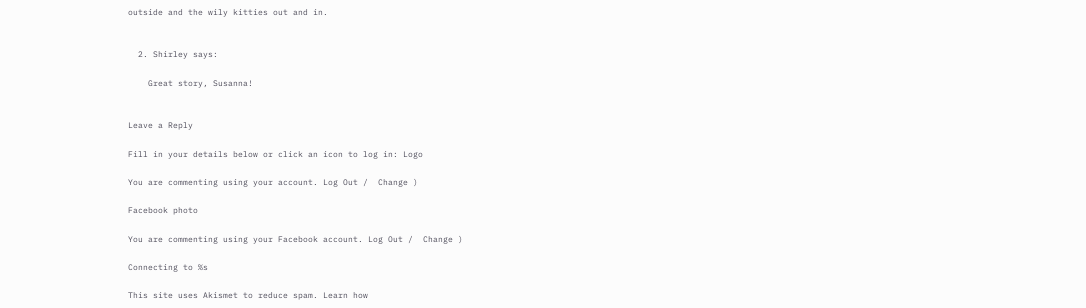outside and the wily kitties out and in.


  2. Shirley says:

    Great story, Susanna!


Leave a Reply

Fill in your details below or click an icon to log in: Logo

You are commenting using your account. Log Out /  Change )

Facebook photo

You are commenting using your Facebook account. Log Out /  Change )

Connecting to %s

This site uses Akismet to reduce spam. Learn how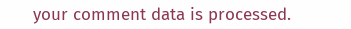your comment data is processed.